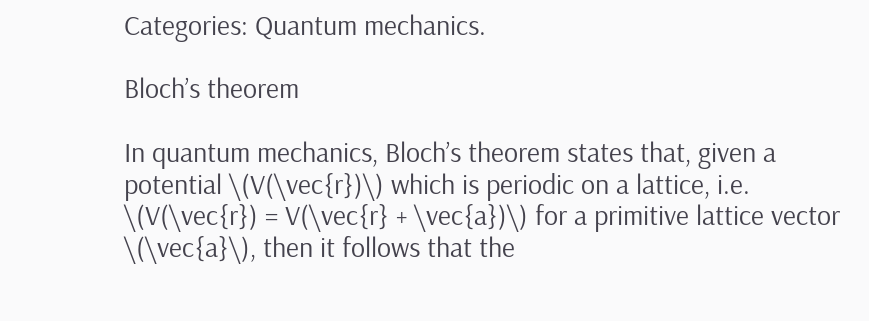Categories: Quantum mechanics.

Bloch’s theorem

In quantum mechanics, Bloch’s theorem states that, given a potential \(V(\vec{r})\) which is periodic on a lattice, i.e. \(V(\vec{r}) = V(\vec{r} + \vec{a})\) for a primitive lattice vector \(\vec{a}\), then it follows that the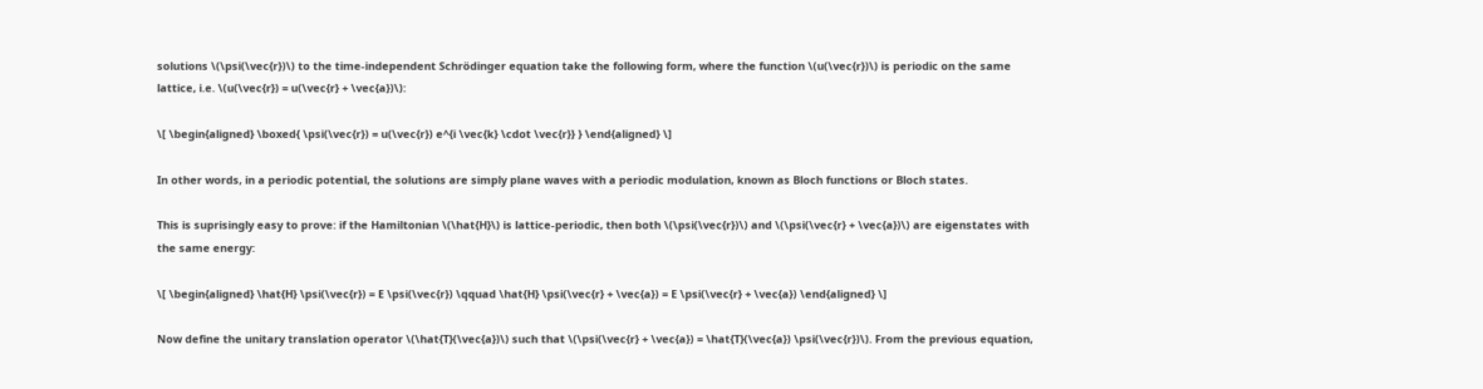solutions \(\psi(\vec{r})\) to the time-independent Schrödinger equation take the following form, where the function \(u(\vec{r})\) is periodic on the same lattice, i.e. \(u(\vec{r}) = u(\vec{r} + \vec{a})\):

\[ \begin{aligned} \boxed{ \psi(\vec{r}) = u(\vec{r}) e^{i \vec{k} \cdot \vec{r}} } \end{aligned} \]

In other words, in a periodic potential, the solutions are simply plane waves with a periodic modulation, known as Bloch functions or Bloch states.

This is suprisingly easy to prove: if the Hamiltonian \(\hat{H}\) is lattice-periodic, then both \(\psi(\vec{r})\) and \(\psi(\vec{r} + \vec{a})\) are eigenstates with the same energy:

\[ \begin{aligned} \hat{H} \psi(\vec{r}) = E \psi(\vec{r}) \qquad \hat{H} \psi(\vec{r} + \vec{a}) = E \psi(\vec{r} + \vec{a}) \end{aligned} \]

Now define the unitary translation operator \(\hat{T}(\vec{a})\) such that \(\psi(\vec{r} + \vec{a}) = \hat{T}(\vec{a}) \psi(\vec{r})\). From the previous equation,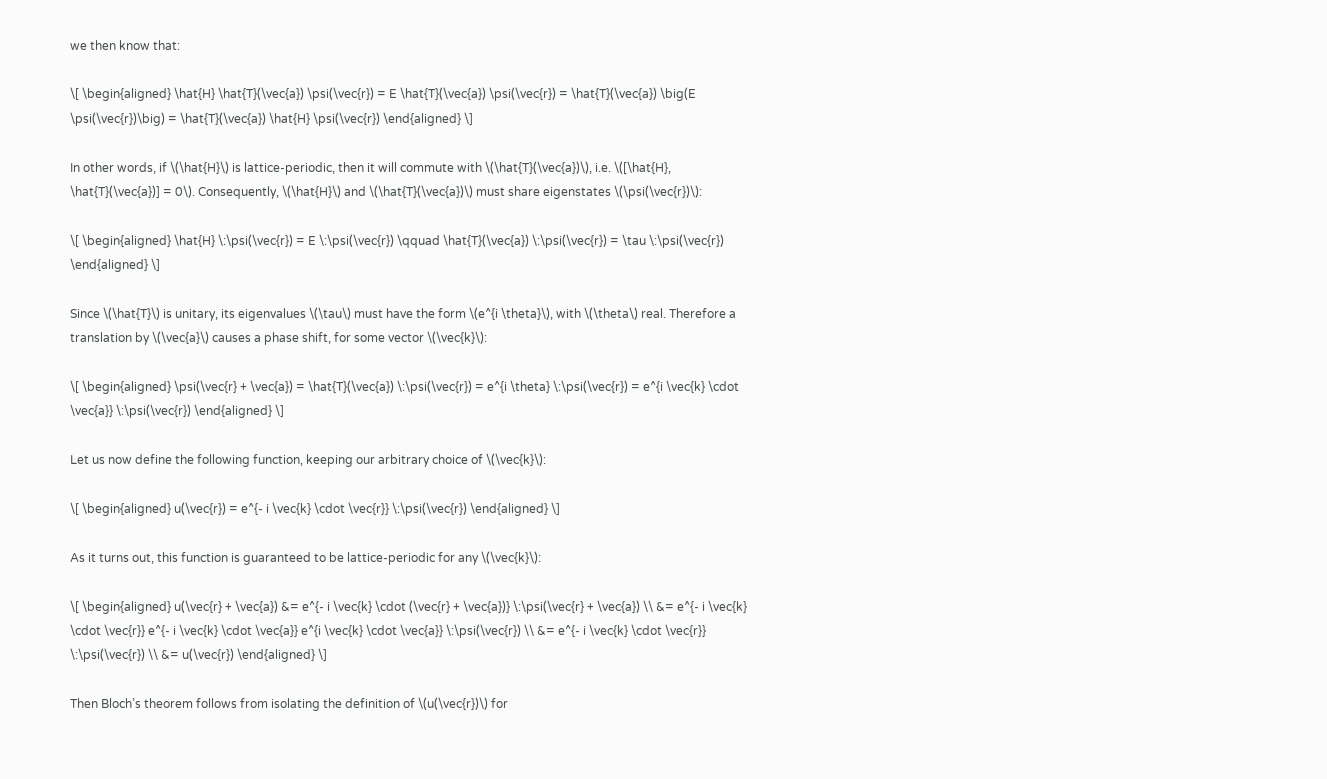we then know that:

\[ \begin{aligned} \hat{H} \hat{T}(\vec{a}) \psi(\vec{r}) = E \hat{T}(\vec{a}) \psi(\vec{r}) = \hat{T}(\vec{a}) \big(E \psi(\vec{r})\big) = \hat{T}(\vec{a}) \hat{H} \psi(\vec{r}) \end{aligned} \]

In other words, if \(\hat{H}\) is lattice-periodic, then it will commute with \(\hat{T}(\vec{a})\), i.e. \([\hat{H}, \hat{T}(\vec{a})] = 0\). Consequently, \(\hat{H}\) and \(\hat{T}(\vec{a})\) must share eigenstates \(\psi(\vec{r})\):

\[ \begin{aligned} \hat{H} \:\psi(\vec{r}) = E \:\psi(\vec{r}) \qquad \hat{T}(\vec{a}) \:\psi(\vec{r}) = \tau \:\psi(\vec{r}) \end{aligned} \]

Since \(\hat{T}\) is unitary, its eigenvalues \(\tau\) must have the form \(e^{i \theta}\), with \(\theta\) real. Therefore a translation by \(\vec{a}\) causes a phase shift, for some vector \(\vec{k}\):

\[ \begin{aligned} \psi(\vec{r} + \vec{a}) = \hat{T}(\vec{a}) \:\psi(\vec{r}) = e^{i \theta} \:\psi(\vec{r}) = e^{i \vec{k} \cdot \vec{a}} \:\psi(\vec{r}) \end{aligned} \]

Let us now define the following function, keeping our arbitrary choice of \(\vec{k}\):

\[ \begin{aligned} u(\vec{r}) = e^{- i \vec{k} \cdot \vec{r}} \:\psi(\vec{r}) \end{aligned} \]

As it turns out, this function is guaranteed to be lattice-periodic for any \(\vec{k}\):

\[ \begin{aligned} u(\vec{r} + \vec{a}) &= e^{- i \vec{k} \cdot (\vec{r} + \vec{a})} \:\psi(\vec{r} + \vec{a}) \\ &= e^{- i \vec{k} \cdot \vec{r}} e^{- i \vec{k} \cdot \vec{a}} e^{i \vec{k} \cdot \vec{a}} \:\psi(\vec{r}) \\ &= e^{- i \vec{k} \cdot \vec{r}} \:\psi(\vec{r}) \\ &= u(\vec{r}) \end{aligned} \]

Then Bloch’s theorem follows from isolating the definition of \(u(\vec{r})\) for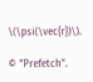\(\psi(\vec{r})\).

© "Prefetch".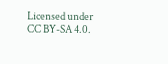Licensed under CC BY-SA 4.0.